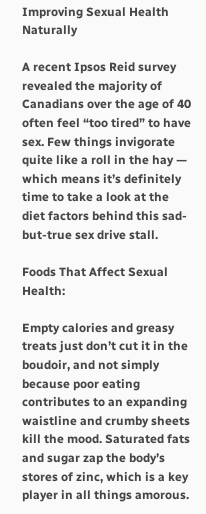Improving Sexual Health Naturally

A recent Ipsos Reid survey revealed the majority of Canadians over the age of 40 often feel “too tired” to have sex. Few things invigorate quite like a roll in the hay — which means it’s definitely time to take a look at the diet factors behind this sad-but-true sex drive stall.

Foods That Affect Sexual Health:

Empty calories and greasy treats just don’t cut it in the boudoir, and not simply because poor eating contributes to an expanding waistline and crumby sheets kill the mood. Saturated fats and sugar zap the body’s stores of zinc, which is a key player in all things amorous.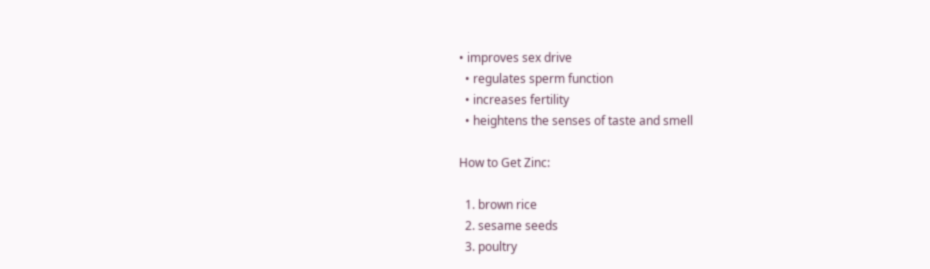• improves sex drive
  • regulates sperm function
  • increases fertility
  • heightens the senses of taste and smell

How to Get Zinc:

  1. brown rice
  2. sesame seeds
  3. poultry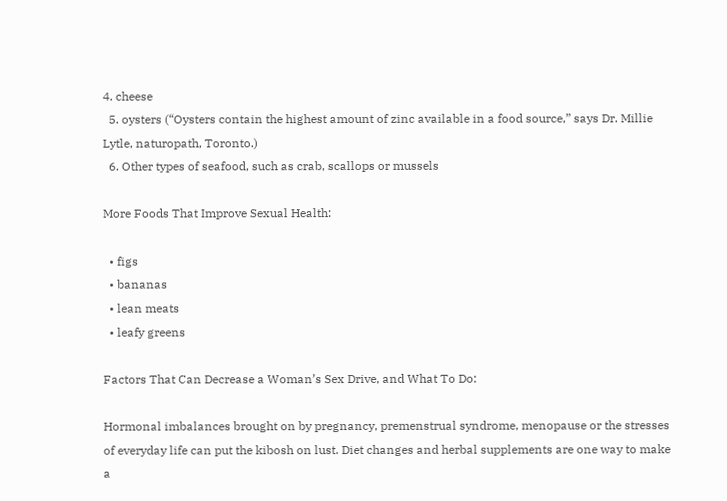4. cheese
  5. oysters (“Oysters contain the highest amount of zinc available in a food source,” says Dr. Millie Lytle, naturopath, Toronto.)
  6. Other types of seafood, such as crab, scallops or mussels

More Foods That Improve Sexual Health:

  • figs
  • bananas
  • lean meats
  • leafy greens

Factors That Can Decrease a Woman’s Sex Drive, and What To Do:

Hormonal imbalances brought on by pregnancy, premenstrual syndrome, menopause or the stresses of everyday life can put the kibosh on lust. Diet changes and herbal supplements are one way to make a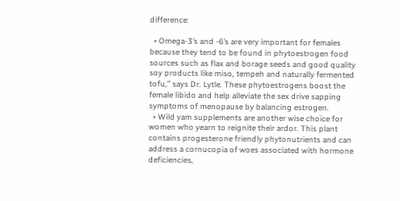difference:

  • Omega-3’s and -6’s are very important for females because they tend to be found in phytoestrogen food sources such as flax and borage seeds and good quality soy products like miso, tempeh and naturally fermented tofu,” says Dr. Lytle. These phytoestrogens boost the female libido and help alleviate the sex drive sapping symptoms of menopause by balancing estrogen.
  • Wild yam supplements are another wise choice for women who yearn to reignite their ardor. This plant contains progesterone friendly phytonutrients and can address a cornucopia of woes associated with hormone deficiencies,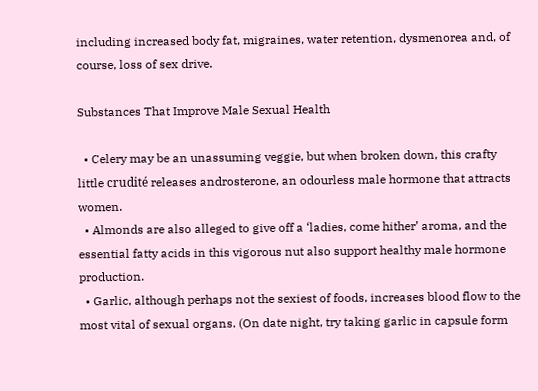including increased body fat, migraines, water retention, dysmenorea and, of course, loss of sex drive.

Substances That Improve Male Sexual Health

  • Celery may be an unassuming veggie, but when broken down, this crafty little crudité releases androsterone, an odourless male hormone that attracts women.
  • Almonds are also alleged to give off a ‘ladies, come hither’ aroma, and the essential fatty acids in this vigorous nut also support healthy male hormone production.
  • Garlic, although perhaps not the sexiest of foods, increases blood flow to the most vital of sexual organs. (On date night, try taking garlic in capsule form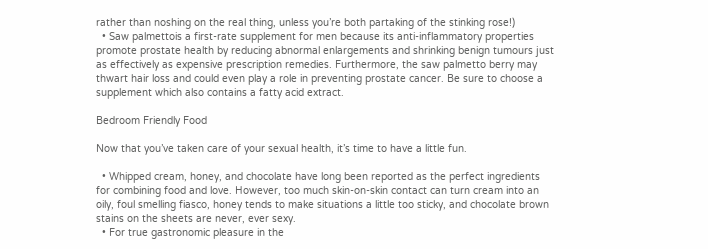rather than noshing on the real thing, unless you’re both partaking of the stinking rose!)
  • Saw palmettois a first-rate supplement for men because its anti-inflammatory properties promote prostate health by reducing abnormal enlargements and shrinking benign tumours just as effectively as expensive prescription remedies. Furthermore, the saw palmetto berry may thwart hair loss and could even play a role in preventing prostate cancer. Be sure to choose a supplement which also contains a fatty acid extract.

Bedroom Friendly Food

Now that you’ve taken care of your sexual health, it’s time to have a little fun.

  • Whipped cream, honey, and chocolate have long been reported as the perfect ingredients for combining food and love. However, too much skin-on-skin contact can turn cream into an oily, foul smelling fiasco, honey tends to make situations a little too sticky, and chocolate brown stains on the sheets are never, ever sexy.
  • For true gastronomic pleasure in the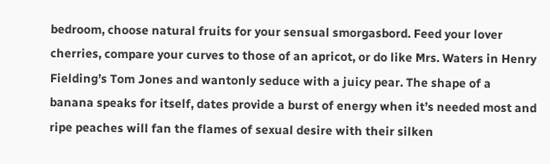bedroom, choose natural fruits for your sensual smorgasbord. Feed your lover cherries, compare your curves to those of an apricot, or do like Mrs. Waters in Henry Fielding’s Tom Jones and wantonly seduce with a juicy pear. The shape of a banana speaks for itself, dates provide a burst of energy when it’s needed most and ripe peaches will fan the flames of sexual desire with their silken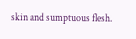skin and sumptuous flesh.